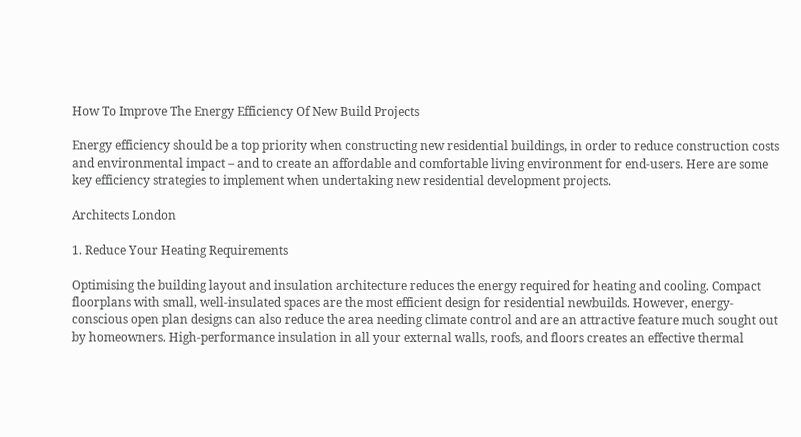How To Improve The Energy Efficiency Of New Build Projects

Energy efficiency should be a top priority when constructing new residential buildings, in order to reduce construction costs and environmental impact – and to create an affordable and comfortable living environment for end-users. Here are some key efficiency strategies to implement when undertaking new residential development projects.

Architects London

1. Reduce Your Heating Requirements

Optimising the building layout and insulation architecture reduces the energy required for heating and cooling. Compact floorplans with small, well-insulated spaces are the most efficient design for residential newbuilds. However, energy-conscious open plan designs can also reduce the area needing climate control and are an attractive feature much sought out by homeowners. High-performance insulation in all your external walls, roofs, and floors creates an effective thermal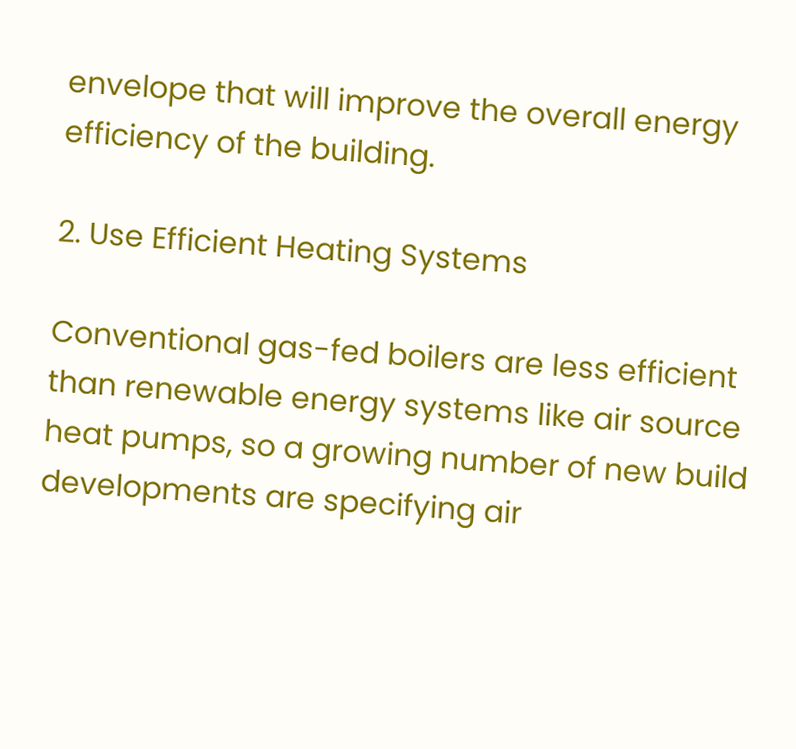envelope that will improve the overall energy efficiency of the building.

2. Use Efficient Heating Systems

Conventional gas-fed boilers are less efficient than renewable energy systems like air source heat pumps, so a growing number of new build developments are specifying air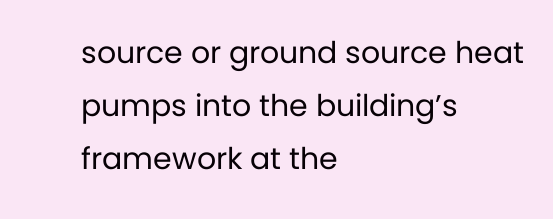source or ground source heat pumps into the building’s framework at the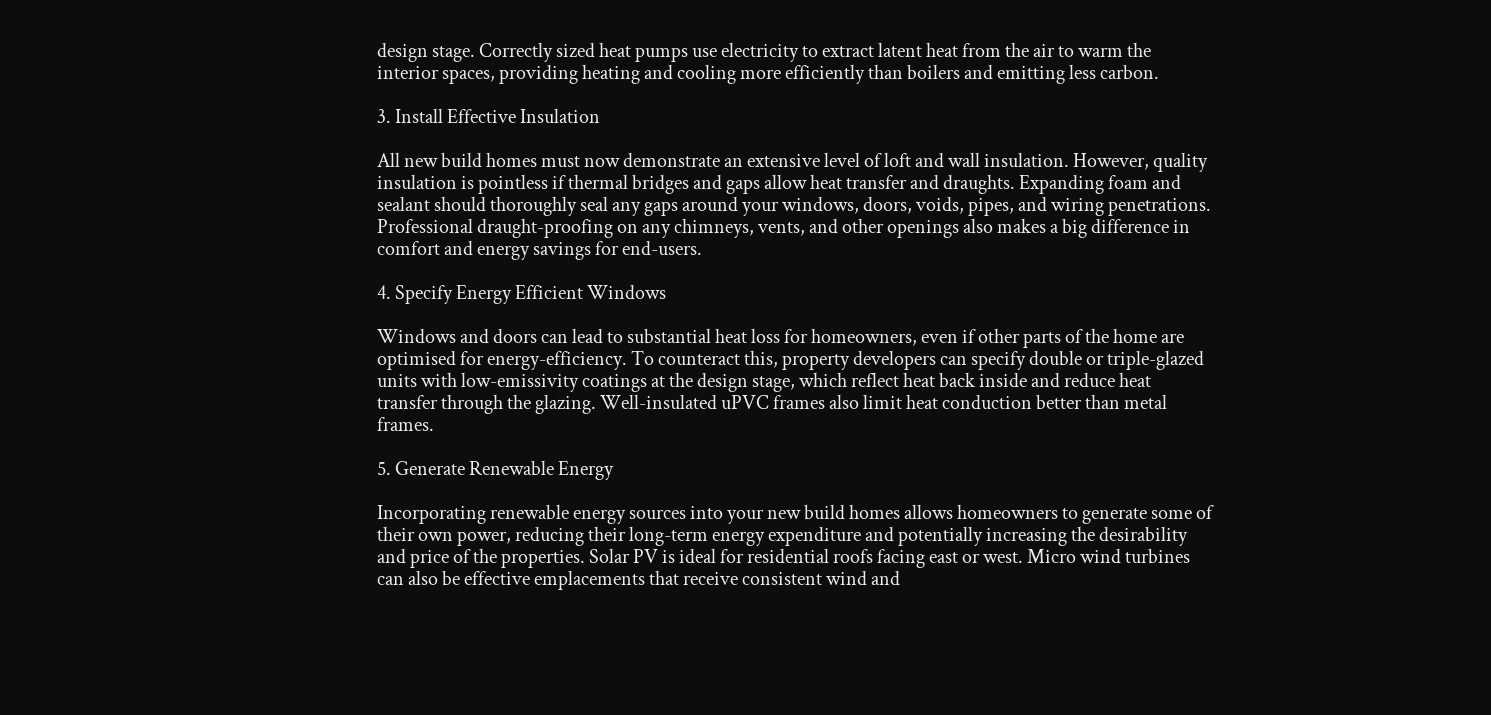design stage. Correctly sized heat pumps use electricity to extract latent heat from the air to warm the interior spaces, providing heating and cooling more efficiently than boilers and emitting less carbon.

3. Install Effective Insulation

All new build homes must now demonstrate an extensive level of loft and wall insulation. However, quality insulation is pointless if thermal bridges and gaps allow heat transfer and draughts. Expanding foam and sealant should thoroughly seal any gaps around your windows, doors, voids, pipes, and wiring penetrations. Professional draught-proofing on any chimneys, vents, and other openings also makes a big difference in comfort and energy savings for end-users.

4. Specify Energy Efficient Windows

Windows and doors can lead to substantial heat loss for homeowners, even if other parts of the home are optimised for energy-efficiency. To counteract this, property developers can specify double or triple-glazed units with low-emissivity coatings at the design stage, which reflect heat back inside and reduce heat transfer through the glazing. Well-insulated uPVC frames also limit heat conduction better than metal frames.

5. Generate Renewable Energy

Incorporating renewable energy sources into your new build homes allows homeowners to generate some of their own power, reducing their long-term energy expenditure and potentially increasing the desirability and price of the properties. Solar PV is ideal for residential roofs facing east or west. Micro wind turbines can also be effective emplacements that receive consistent wind and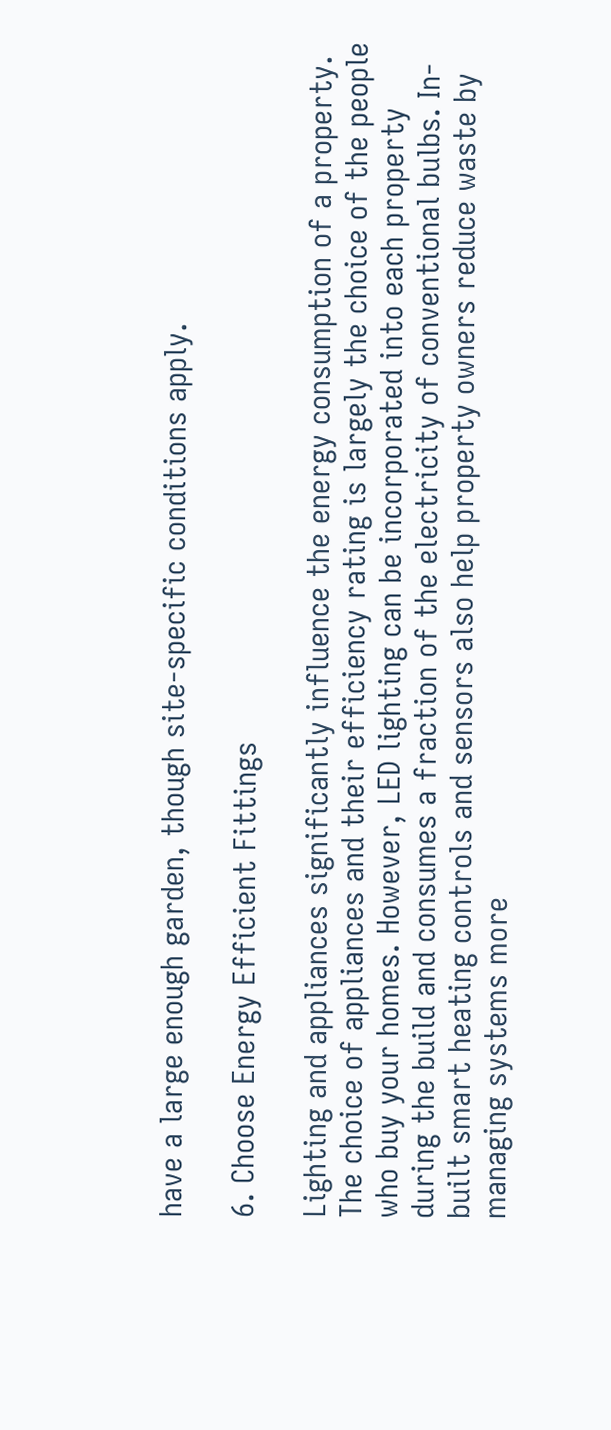have a large enough garden, though site-specific conditions apply.

6. Choose Energy Efficient Fittings

Lighting and appliances significantly influence the energy consumption of a property. The choice of appliances and their efficiency rating is largely the choice of the people who buy your homes. However, LED lighting can be incorporated into each property during the build and consumes a fraction of the electricity of conventional bulbs. In-built smart heating controls and sensors also help property owners reduce waste by managing systems more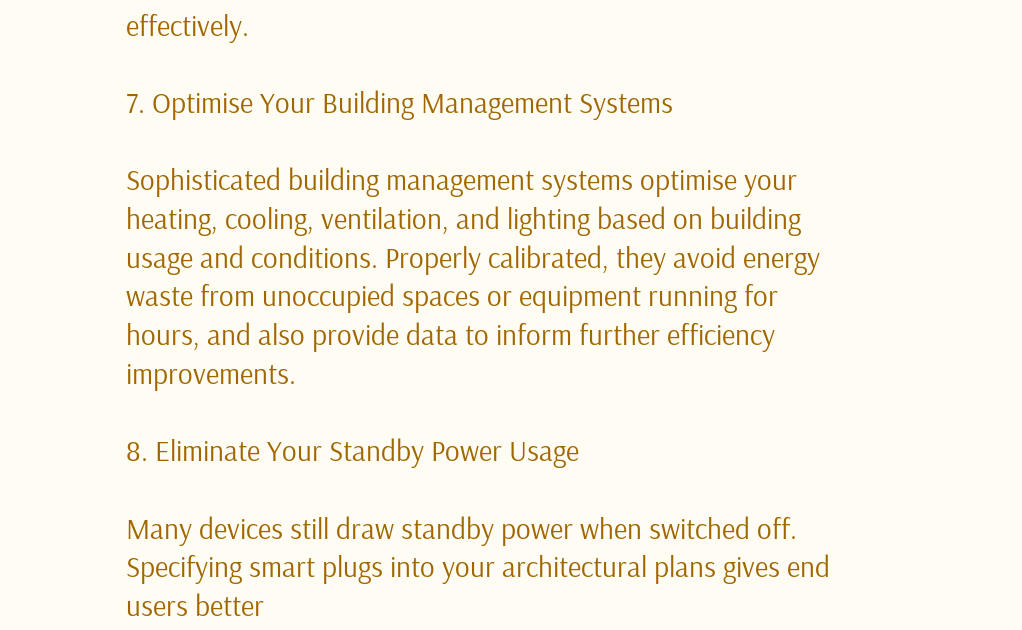effectively.

7. Optimise Your Building Management Systems

Sophisticated building management systems optimise your heating, cooling, ventilation, and lighting based on building usage and conditions. Properly calibrated, they avoid energy waste from unoccupied spaces or equipment running for hours, and also provide data to inform further efficiency improvements.

8. Eliminate Your Standby Power Usage

Many devices still draw standby power when switched off. Specifying smart plugs into your architectural plans gives end users better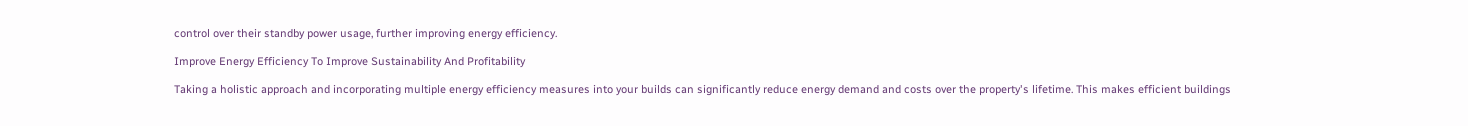control over their standby power usage, further improving energy efficiency.

Improve Energy Efficiency To Improve Sustainability And Profitability

Taking a holistic approach and incorporating multiple energy efficiency measures into your builds can significantly reduce energy demand and costs over the property's lifetime. This makes efficient buildings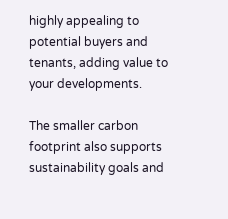highly appealing to potential buyers and tenants, adding value to your developments.

The smaller carbon footprint also supports sustainability goals and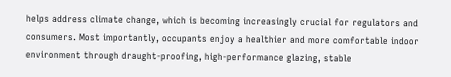helps address climate change, which is becoming increasingly crucial for regulators and consumers. Most importantly, occupants enjoy a healthier and more comfortable indoor environment through draught-proofing, high-performance glazing, stable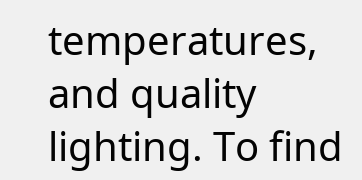temperatures, and quality lighting. To find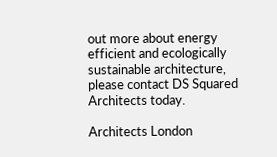out more about energy efficient and ecologically sustainable architecture, please contact DS Squared Architects today.

Architects London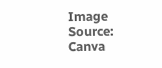Image Source:  Canva